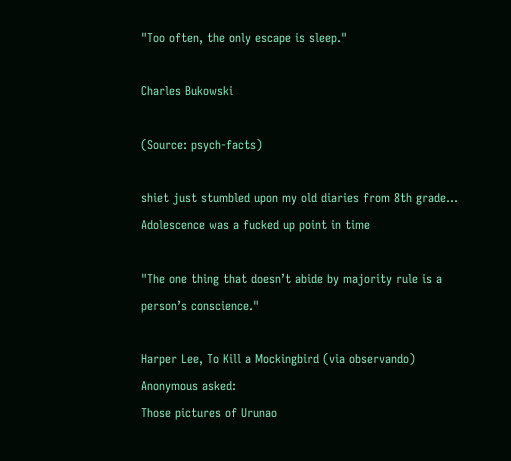"Too often, the only escape is sleep."

Charles Bukowski

(Source: psych-facts)

shiet just stumbled upon my old diaries from 8th grade… Adolescence was a fucked up point in time

"The one thing that doesn’t abide by majority rule is a person’s conscience."

Harper Lee, To Kill a Mockingbird (via observando)
Anonymous asked:
Those pictures of Urunao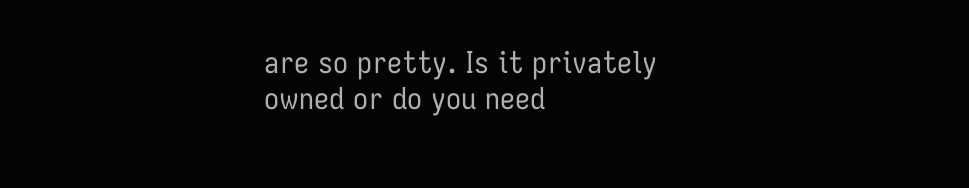are so pretty. Is it privately owned or do you need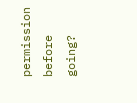permission before going?